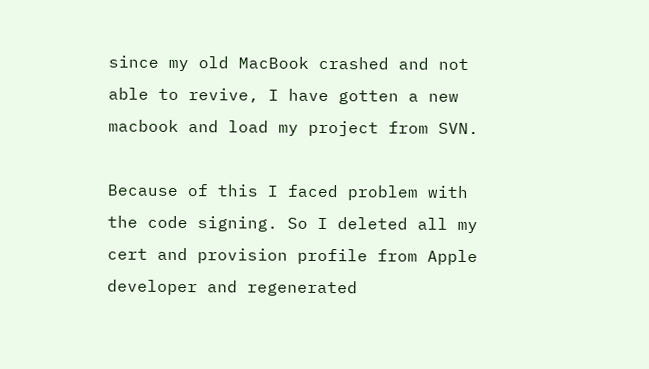since my old MacBook crashed and not able to revive, I have gotten a new macbook and load my project from SVN.

Because of this I faced problem with the code signing. So I deleted all my cert and provision profile from Apple developer and regenerated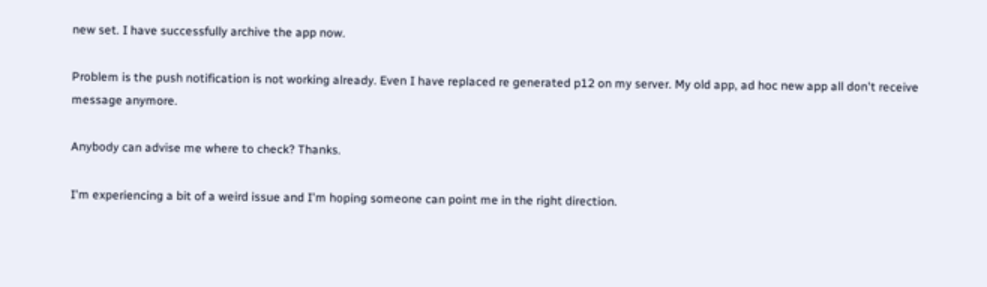new set. I have successfully archive the app now.

Problem is the push notification is not working already. Even I have replaced re generated p12 on my server. My old app, ad hoc new app all don't receive message anymore.

Anybody can advise me where to check? Thanks.

I'm experiencing a bit of a weird issue and I'm hoping someone can point me in the right direction.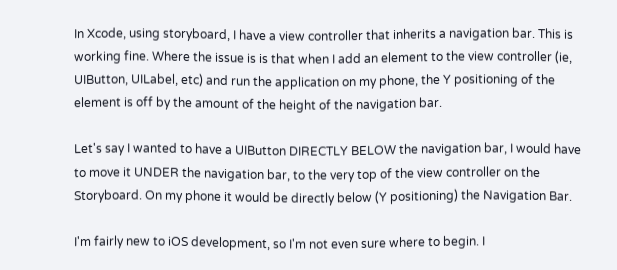In Xcode, using storyboard, I have a view controller that inherits a navigation bar. This is working fine. Where the issue is is that when I add an element to the view controller (ie, UIButton, UILabel, etc) and run the application on my phone, the Y positioning of the element is off by the amount of the height of the navigation bar.

Let's say I wanted to have a UIButton DIRECTLY BELOW the navigation bar, I would have to move it UNDER the navigation bar, to the very top of the view controller on the Storyboard. On my phone it would be directly below (Y positioning) the Navigation Bar.

I'm fairly new to iOS development, so I'm not even sure where to begin. I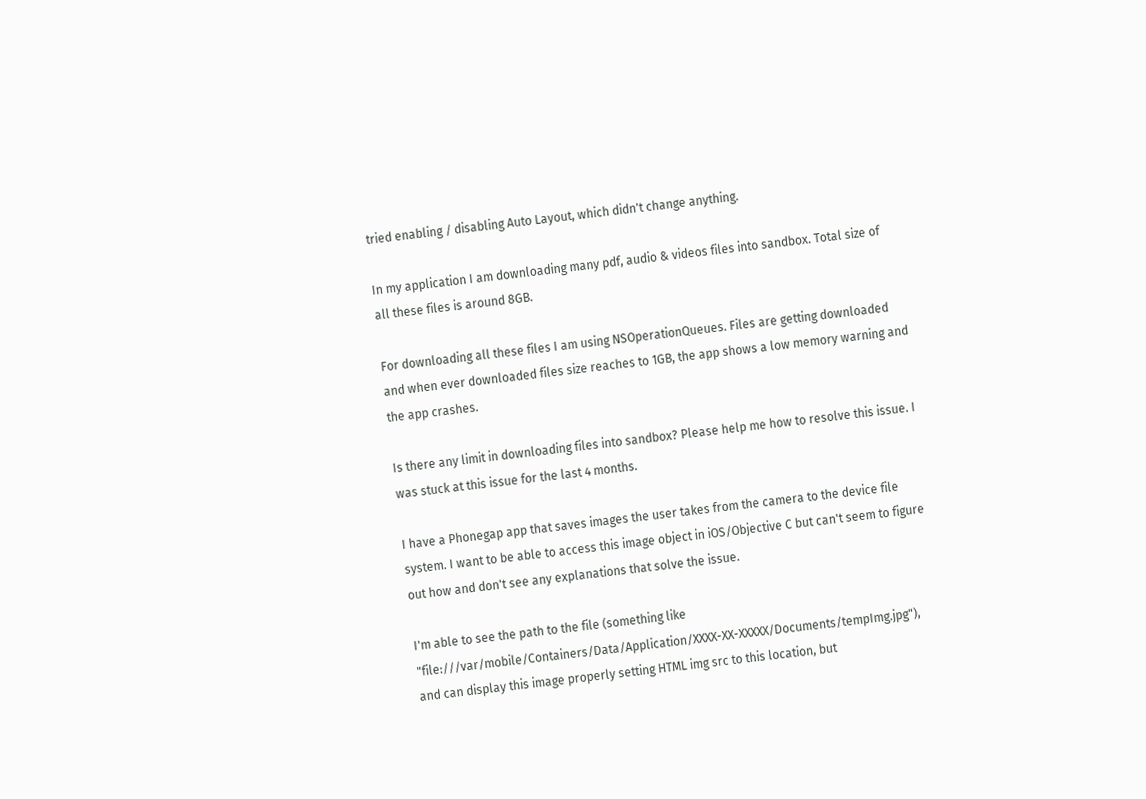tried enabling / disabling Auto Layout, which didn't change anything.

In my application I am downloading many pdf, audio & videos files into sandbox. Total size of all these files is around 8GB.

For downloading all these files I am using NSOperationQueues. Files are getting downloaded and when ever downloaded files size reaches to 1GB, the app shows a low memory warning and the app crashes.

Is there any limit in downloading files into sandbox? Please help me how to resolve this issue. I was stuck at this issue for the last 4 months.

I have a Phonegap app that saves images the user takes from the camera to the device file system. I want to be able to access this image object in iOS/Objective C but can't seem to figure out how and don't see any explanations that solve the issue.

I'm able to see the path to the file (something like "file:///var/mobile/Containers/Data/Application/XXXX-XX-XXXXX/Documents/tempImg.jpg"), and can display this image properly setting HTML img src to this location, but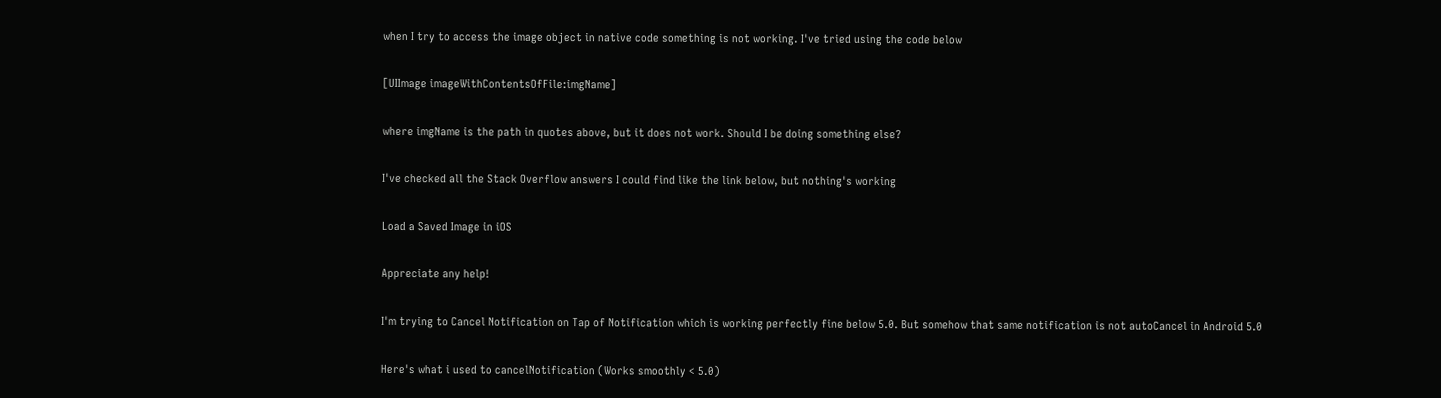when I try to access the image object in native code something is not working. I've tried using the code below

[UIImage imageWithContentsOfFile:imgName]

where imgName is the path in quotes above, but it does not work. Should I be doing something else?

I've checked all the Stack Overflow answers I could find like the link below, but nothing's working

Load a Saved Image in iOS

Appreciate any help!

I'm trying to Cancel Notification on Tap of Notification which is working perfectly fine below 5.0. But somehow that same notification is not autoCancel in Android 5.0

Here's what i used to cancelNotification (Works smoothly < 5.0)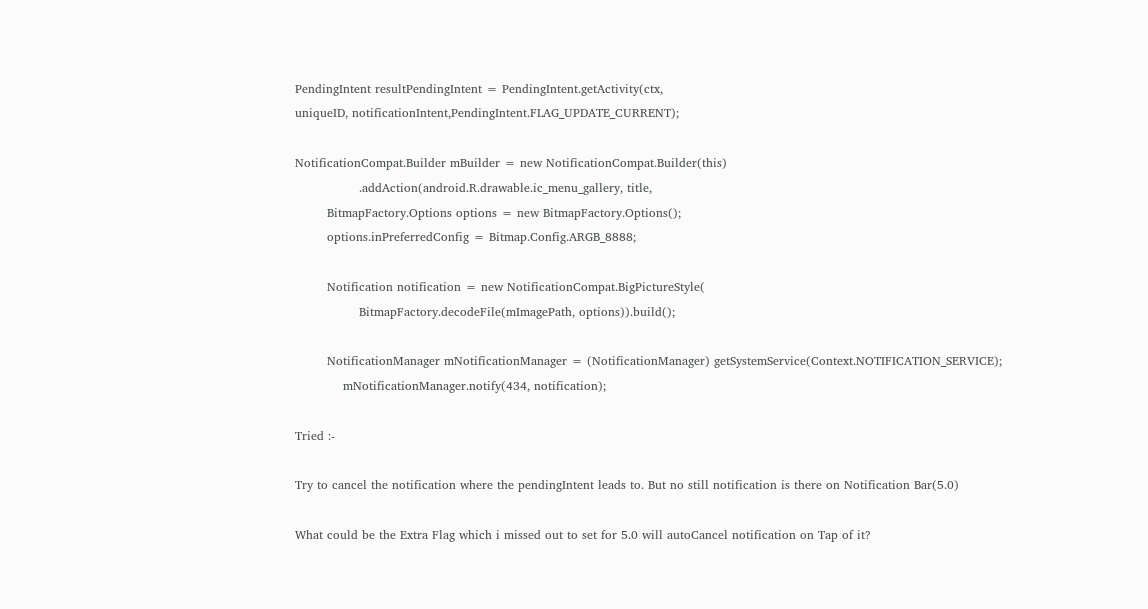PendingIntent resultPendingIntent = PendingIntent.getActivity(ctx,
uniqueID, notificationIntent,PendingIntent.FLAG_UPDATE_CURRENT);

NotificationCompat.Builder mBuilder = new NotificationCompat.Builder(this)
                .addAction(android.R.drawable.ic_menu_gallery, title,
        BitmapFactory.Options options = new BitmapFactory.Options();
        options.inPreferredConfig = Bitmap.Config.ARGB_8888;

        Notification notification = new NotificationCompat.BigPictureStyle(
                BitmapFactory.decodeFile(mImagePath, options)).build();

        NotificationManager mNotificationManager = (NotificationManager) getSystemService(Context.NOTIFICATION_SERVICE);
            mNotificationManager.notify(434, notification);

Tried :-

Try to cancel the notification where the pendingIntent leads to. But no still notification is there on Notification Bar(5.0)

What could be the Extra Flag which i missed out to set for 5.0 will autoCancel notification on Tap of it?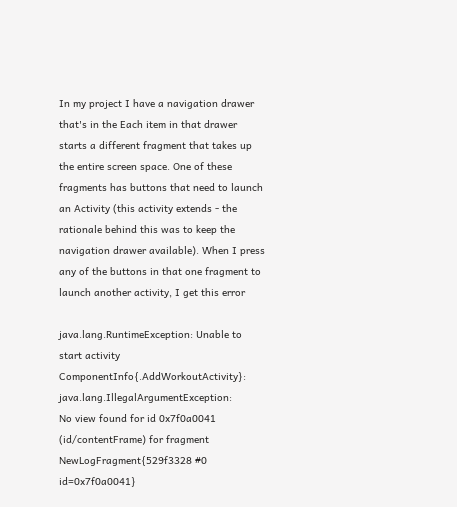In my project I have a navigation drawer that's in the Each item in that drawer starts a different fragment that takes up the entire screen space. One of these fragments has buttons that need to launch an Activity (this activity extends - the rationale behind this was to keep the navigation drawer available). When I press any of the buttons in that one fragment to launch another activity, I get this error

java.lang.RuntimeException: Unable to start activity ComponentInfo{.AddWorkoutActivity}: java.lang.IllegalArgumentException:
No view found for id 0x7f0a0041 (id/contentFrame) for fragment NewLogFragment{529f3328 #0 id=0x7f0a0041}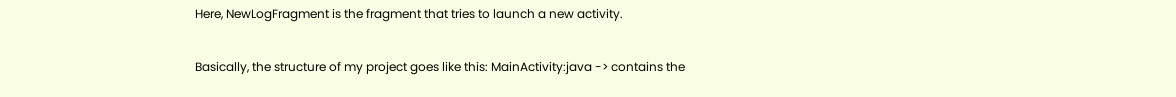Here, NewLogFragment is the fragment that tries to launch a new activity.

Basically, the structure of my project goes like this: MainActivity:java -> contains the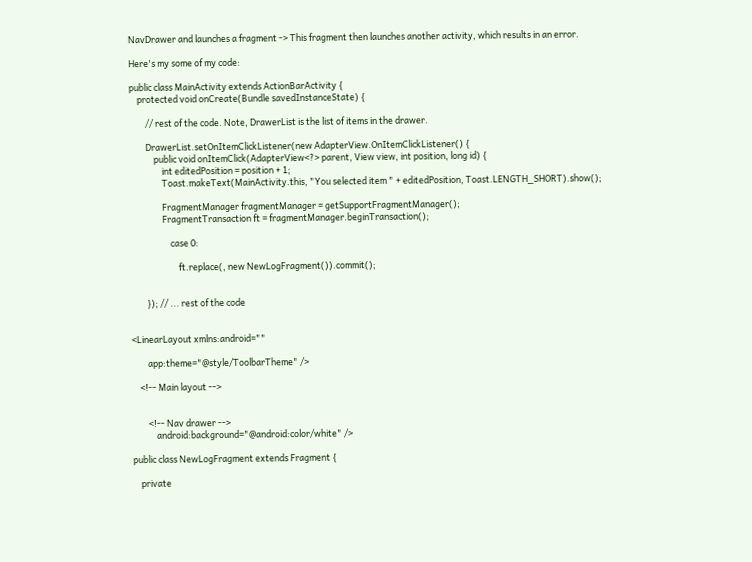NavDrawer and launches a fragment -> This fragment then launches another activity, which results in an error.

Here's my some of my code:

public class MainActivity extends ActionBarActivity {
    protected void onCreate(Bundle savedInstanceState) {

        // rest of the code. Note, DrawerList is the list of items in the drawer.

        DrawerList.setOnItemClickListener(new AdapterView.OnItemClickListener() {
            public void onItemClick(AdapterView<?> parent, View view, int position, long id) {
                int editedPosition = position + 1;
                Toast.makeText(MainActivity.this, "You selected item " + editedPosition, Toast.LENGTH_SHORT).show();

                FragmentManager fragmentManager = getSupportFragmentManager();
                FragmentTransaction ft = fragmentManager.beginTransaction();

                    case 0:

                        ft.replace(, new NewLogFragment()).commit();


        }); // ... rest of the code


<LinearLayout xmlns:android=""

        app:theme="@style/ToolbarTheme" />

    <!-- Main layout -->


        <!-- Nav drawer -->
            android:background="@android:color/white" />

public class NewLogFragment extends Fragment {

    private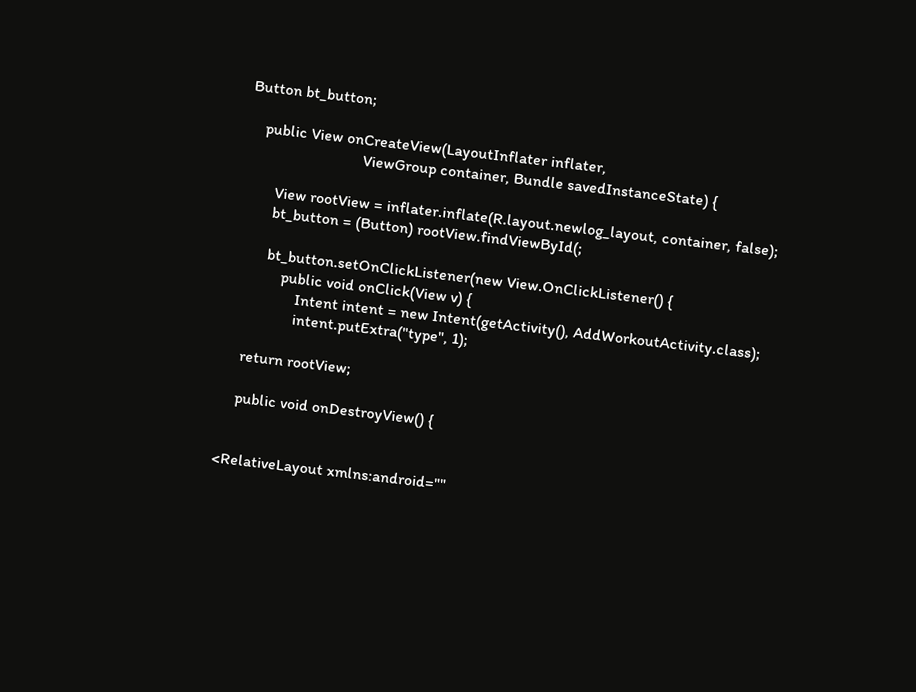Button bt_button;

    public View onCreateView(LayoutInflater inflater,
                             ViewGroup container, Bundle savedInstanceState) {

        View rootView = inflater.inflate(R.layout.newlog_layout, container, false);
        bt_button = (Button) rootView.findViewById(;

        bt_button.setOnClickListener(new View.OnClickListener() {
            public void onClick(View v) {
                Intent intent = new Intent(getActivity(), AddWorkoutActivity.class);
                intent.putExtra("type", 1);

    return rootView;

    public void onDestroyView() {


<RelativeLayout xmlns:android=""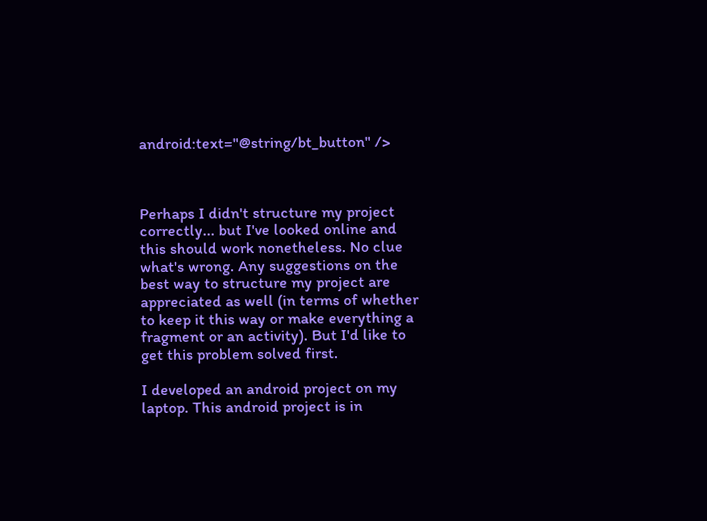android:text="@string/bt_button" />



Perhaps I didn't structure my project correctly... but I've looked online and this should work nonetheless. No clue what's wrong. Any suggestions on the best way to structure my project are appreciated as well (in terms of whether to keep it this way or make everything a fragment or an activity). But I'd like to get this problem solved first.

I developed an android project on my laptop. This android project is in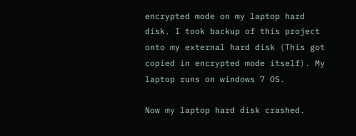encrypted mode on my laptop hard disk. I took backup of this project onto my external hard disk (This got copied in encrypted mode itself). My laptop runs on windows 7 OS.

Now my laptop hard disk crashed.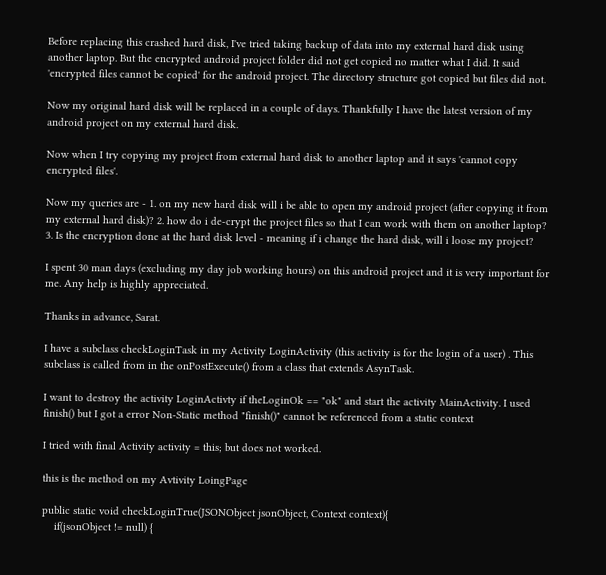Before replacing this crashed hard disk, I've tried taking backup of data into my external hard disk using another laptop. But the encrypted android project folder did not get copied no matter what I did. It said 'encrypted files cannot be copied' for the android project. The directory structure got copied but files did not.

Now my original hard disk will be replaced in a couple of days. Thankfully I have the latest version of my android project on my external hard disk.

Now when I try copying my project from external hard disk to another laptop and it says 'cannot copy encrypted files'.

Now my queries are - 1. on my new hard disk will i be able to open my android project (after copying it from my external hard disk)? 2. how do i de-crypt the project files so that I can work with them on another laptop? 3. Is the encryption done at the hard disk level - meaning if i change the hard disk, will i loose my project?

I spent 30 man days (excluding my day job working hours) on this android project and it is very important for me. Any help is highly appreciated.

Thanks in advance, Sarat.

I have a subclass checkLoginTask in my Activity LoginActivity (this activity is for the login of a user) . This subclass is called from in the onPostExecute() from a class that extends AsynTask.

I want to destroy the activity LoginActivty if theLoginOk == "ok" and start the activity MainActivity. I used finish() but I got a error Non-Static method "finish()" cannot be referenced from a static context

I tried with final Activity activity = this; but does not worked.

this is the method on my Avtivity LoingPage

public static void checkLoginTrue(JSONObject jsonObject, Context context){
    if(jsonObject != null) {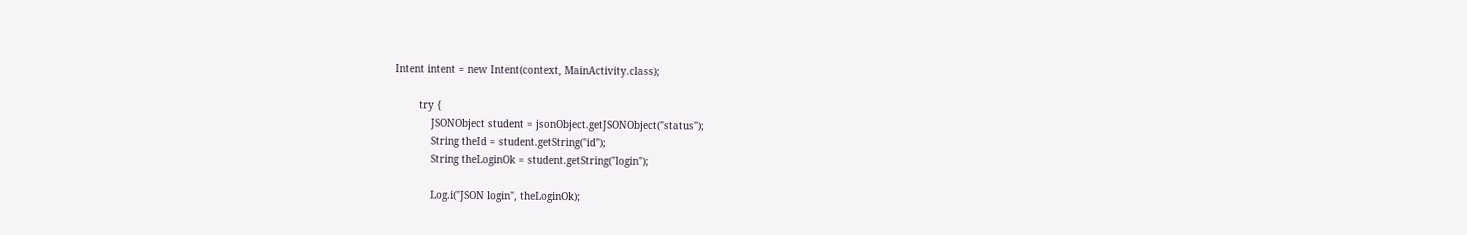Intent intent = new Intent(context, MainActivity.class);

        try {
            JSONObject student = jsonObject.getJSONObject("status");
            String theId = student.getString("id");
            String theLoginOk = student.getString("login");

            Log.i("JSON login", theLoginOk);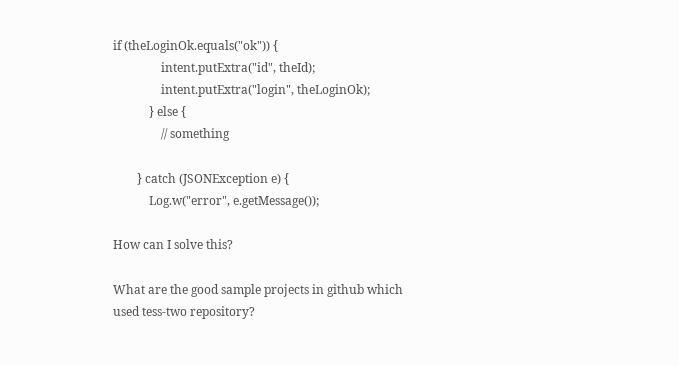if (theLoginOk.equals("ok")) {
                intent.putExtra("id", theId);
                intent.putExtra("login", theLoginOk);
            } else {
                // something

        } catch (JSONException e) {
            Log.w("error", e.getMessage());

How can I solve this?

What are the good sample projects in github which used tess-two repository?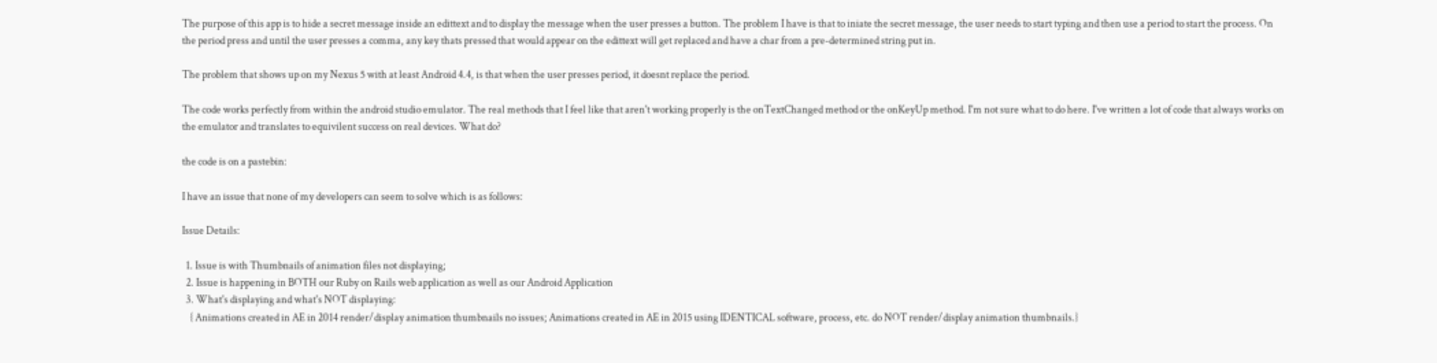The purpose of this app is to hide a secret message inside an edittext and to display the message when the user presses a button. The problem I have is that to iniate the secret message, the user needs to start typing and then use a period to start the process. On the period press and until the user presses a comma, any key thats pressed that would appear on the edittext will get replaced and have a char from a pre-determined string put in.

The problem that shows up on my Nexus 5 with at least Android 4.4, is that when the user presses period, it doesnt replace the period.

The code works perfectly from within the android studio emulator. The real methods that I feel like that aren't working properly is the onTextChanged method or the onKeyUp method. I'm not sure what to do here. I've written a lot of code that always works on the emulator and translates to equivilent success on real devices. What do?

the code is on a pastebin:

I have an issue that none of my developers can seem to solve which is as follows:

Issue Details:

  1. Issue is with Thumbnails of animation files not displaying;
  2. Issue is happening in BOTH our Ruby on Rails web application as well as our Android Application
  3. What's displaying and what's NOT displaying:
    { Animations created in AE in 2014 render/display animation thumbnails no issues; Animations created in AE in 2015 using IDENTICAL software, process, etc. do NOT render/display animation thumbnails.}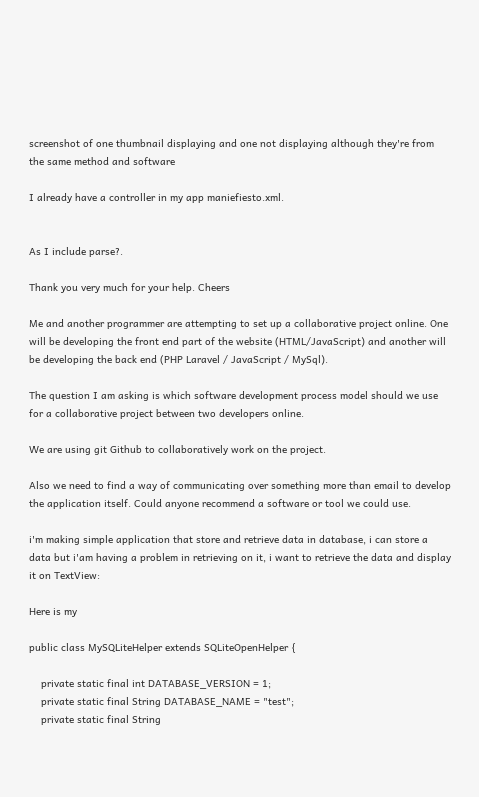screenshot of one thumbnail displaying and one not displaying although they're from the same method and software

I already have a controller in my app maniefiesto.xml.


As I include parse?.

Thank you very much for your help. Cheers

Me and another programmer are attempting to set up a collaborative project online. One will be developing the front end part of the website (HTML/JavaScript) and another will be developing the back end (PHP Laravel / JavaScript / MySql).

The question I am asking is which software development process model should we use for a collaborative project between two developers online.

We are using git Github to collaboratively work on the project.

Also we need to find a way of communicating over something more than email to develop the application itself. Could anyone recommend a software or tool we could use.

i'm making simple application that store and retrieve data in database, i can store a data but i'am having a problem in retrieving on it, i want to retrieve the data and display it on TextView:

Here is my

public class MySQLiteHelper extends SQLiteOpenHelper {

    private static final int DATABASE_VERSION = 1;
    private static final String DATABASE_NAME = "test";
    private static final String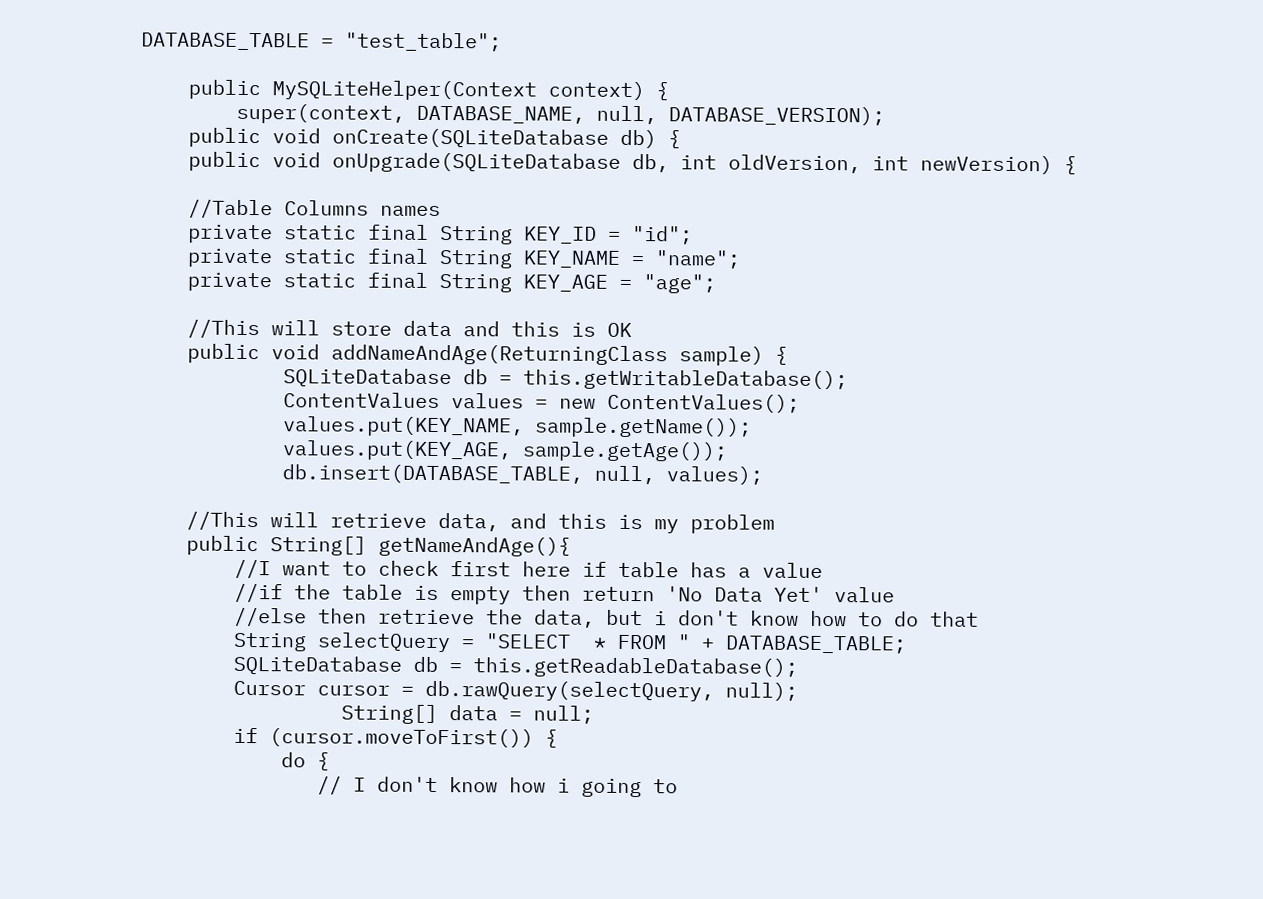DATABASE_TABLE = "test_table";

    public MySQLiteHelper(Context context) {
        super(context, DATABASE_NAME, null, DATABASE_VERSION);
    public void onCreate(SQLiteDatabase db) {
    public void onUpgrade(SQLiteDatabase db, int oldVersion, int newVersion) {

    //Table Columns names
    private static final String KEY_ID = "id";
    private static final String KEY_NAME = "name";
    private static final String KEY_AGE = "age";

    //This will store data and this is OK
    public void addNameAndAge(ReturningClass sample) {
            SQLiteDatabase db = this.getWritableDatabase();
            ContentValues values = new ContentValues();
            values.put(KEY_NAME, sample.getName());
            values.put(KEY_AGE, sample.getAge());
            db.insert(DATABASE_TABLE, null, values);

    //This will retrieve data, and this is my problem
    public String[] getNameAndAge(){
        //I want to check first here if table has a value
        //if the table is empty then return 'No Data Yet' value
        //else then retrieve the data, but i don't know how to do that
        String selectQuery = "SELECT  * FROM " + DATABASE_TABLE;
        SQLiteDatabase db = this.getReadableDatabase();
        Cursor cursor = db.rawQuery(selectQuery, null);
                 String[] data = null;
        if (cursor.moveToFirst()) {
            do {
               // I don't know how i going to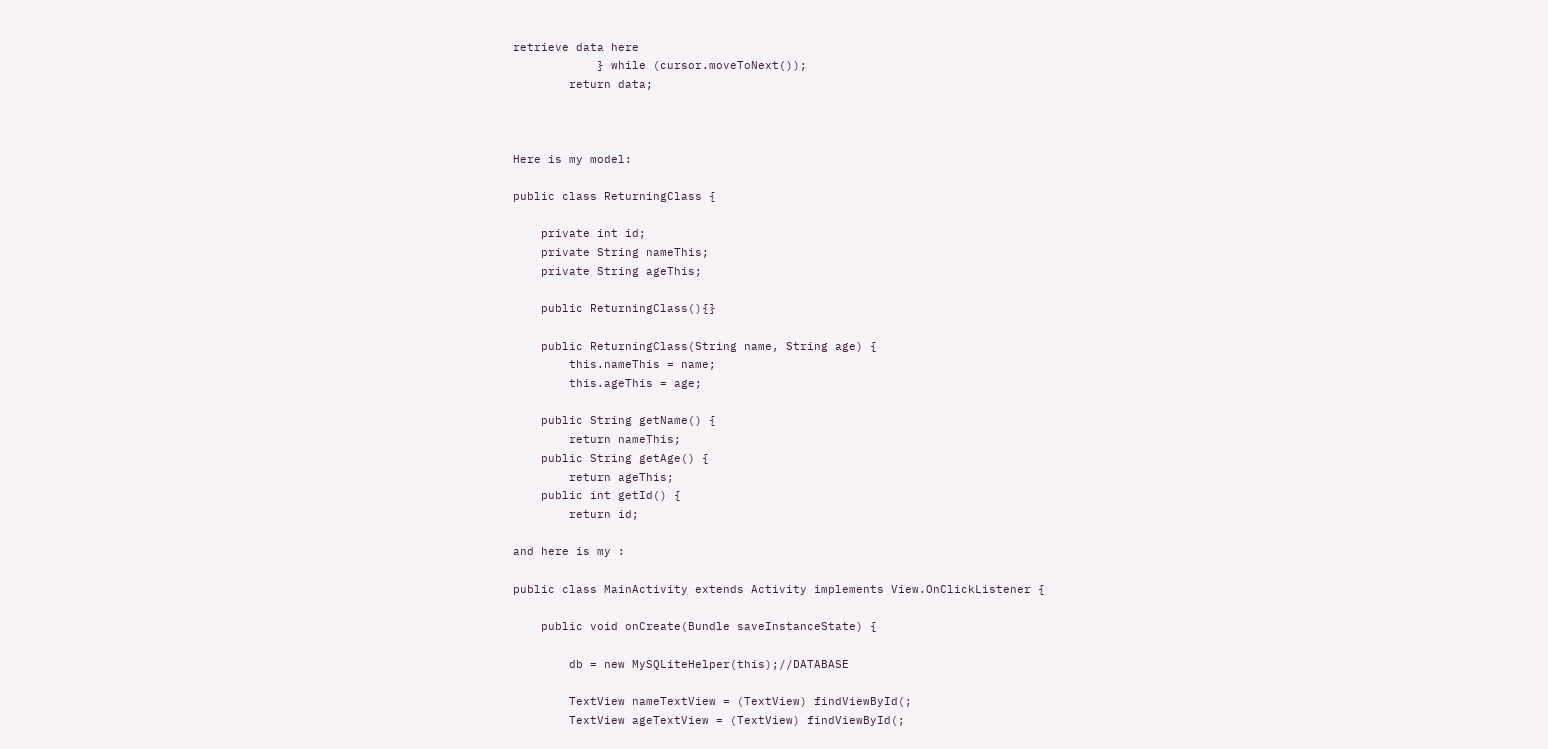retrieve data here
            } while (cursor.moveToNext());
        return data;



Here is my model:

public class ReturningClass {

    private int id;
    private String nameThis;
    private String ageThis;

    public ReturningClass(){}

    public ReturningClass(String name, String age) {
        this.nameThis = name;
        this.ageThis = age;

    public String getName() {
        return nameThis;
    public String getAge() {
        return ageThis;
    public int getId() {
        return id;

and here is my :

public class MainActivity extends Activity implements View.OnClickListener {

    public void onCreate(Bundle saveInstanceState) {

        db = new MySQLiteHelper(this);//DATABASE

        TextView nameTextView = (TextView) findViewById(;
        TextView ageTextView = (TextView) findViewById(;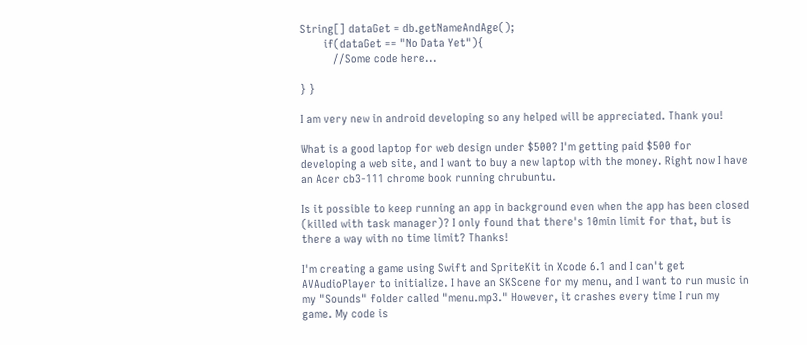String[] dataGet = db.getNameAndAge();
        if(dataGet == "No Data Yet"){
           //Some code here...

} }

I am very new in android developing so any helped will be appreciated. Thank you!

What is a good laptop for web design under $500? I'm getting paid $500 for developing a web site, and I want to buy a new laptop with the money. Right now I have an Acer cb3-111 chrome book running chrubuntu.

Is it possible to keep running an app in background even when the app has been closed (killed with task manager)? I only found that there's 10min limit for that, but is there a way with no time limit? Thanks!

I'm creating a game using Swift and SpriteKit in Xcode 6.1 and I can't get AVAudioPlayer to initialize. I have an SKScene for my menu, and I want to run music in my "Sounds" folder called "menu.mp3." However, it crashes every time I run my game. My code is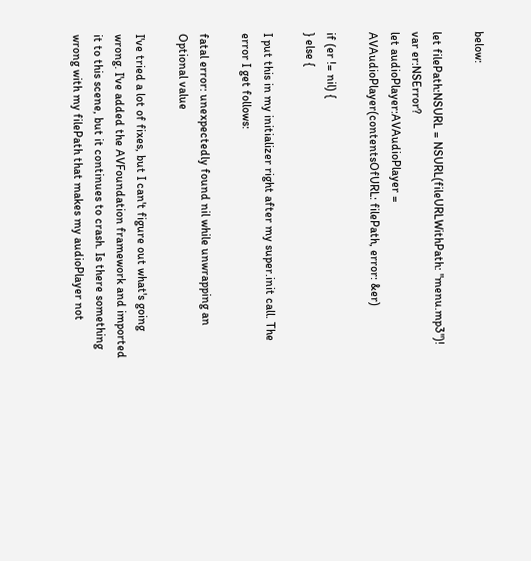below:

let filePath:NSURL = NSURL(fileURLWithPath: "menu.mp3")!
var er:NSError?
let audioPlayer:AVAudioPlayer = AVAudioPlayer(contentsOfURL: filePath, error: &er)

if (er != nil) {
} else {

I put this in my initializer right after my super.init call. The error I get follows:

fatal error: unexpectedly found nil while unwrapping an Optional value

I've tried a lot of fixes, but I can't figure out what's going wrong. I've added the AVFoundation framework and imported it to this scene, but it continues to crash. Is there something wrong with my filePath that makes my audioPlayer not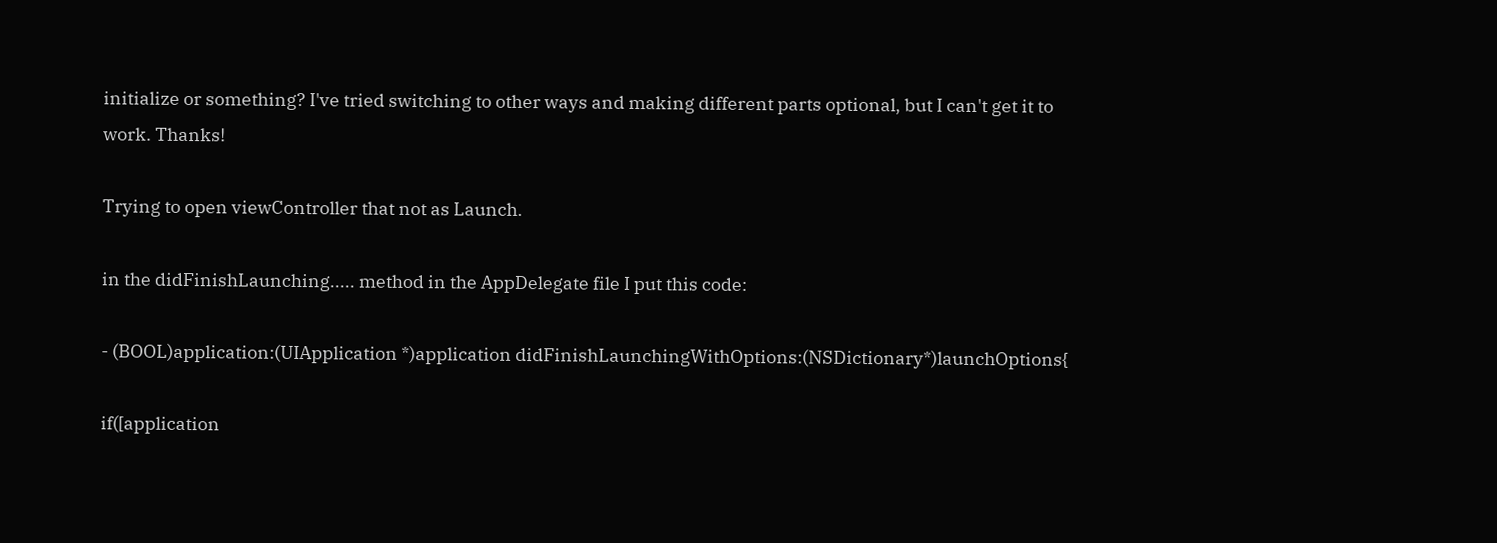initialize or something? I've tried switching to other ways and making different parts optional, but I can't get it to work. Thanks!

Trying to open viewController that not as Launch.

in the didFinishLaunching..... method in the AppDelegate file I put this code:

- (BOOL)application:(UIApplication *)application didFinishLaunchingWithOptions:(NSDictionary*)launchOptions{

if([application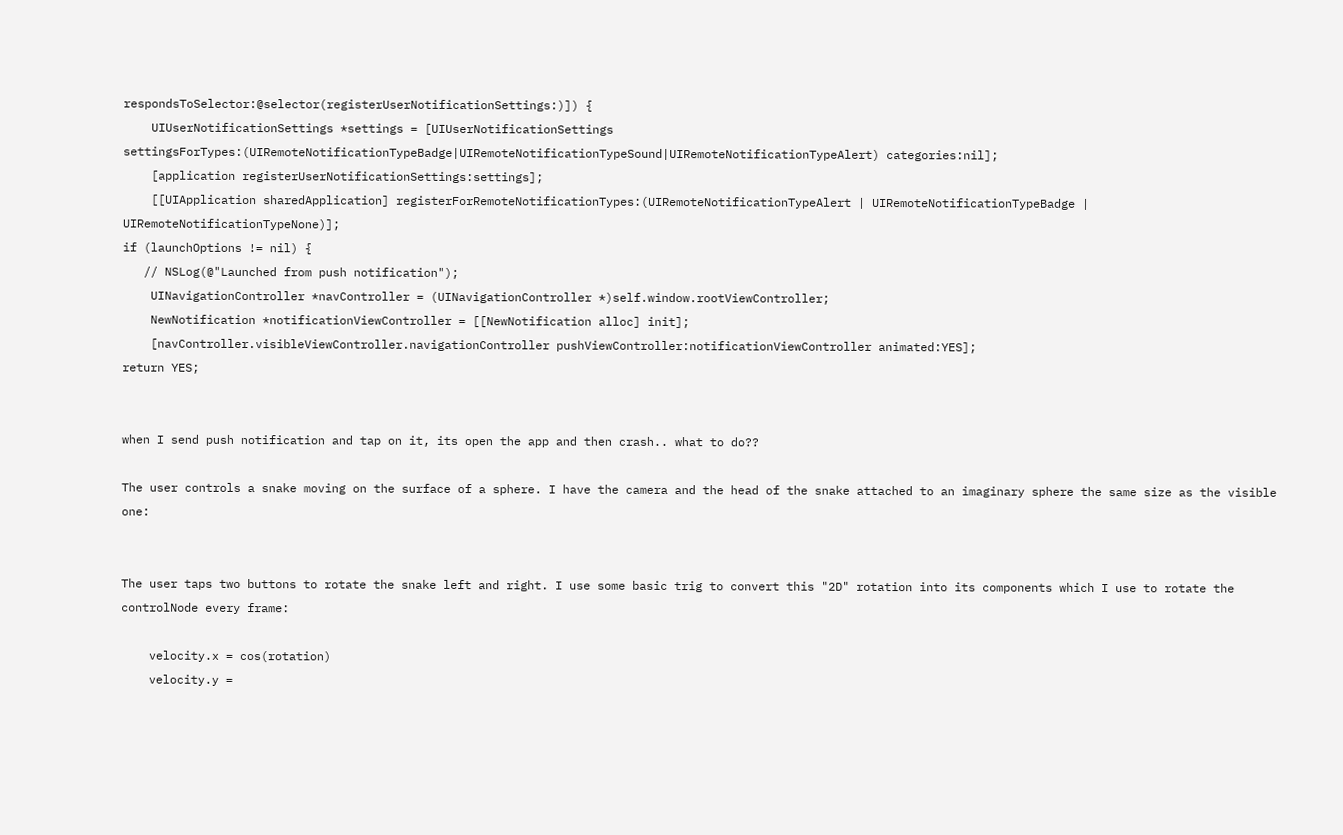respondsToSelector:@selector(registerUserNotificationSettings:)]) {
    UIUserNotificationSettings *settings = [UIUserNotificationSettings settingsForTypes:(UIRemoteNotificationTypeBadge|UIRemoteNotificationTypeSound|UIRemoteNotificationTypeAlert) categories:nil];
    [application registerUserNotificationSettings:settings];
    [[UIApplication sharedApplication] registerForRemoteNotificationTypes:(UIRemoteNotificationTypeAlert | UIRemoteNotificationTypeBadge | UIRemoteNotificationTypeNone)];
if (launchOptions != nil) {
   // NSLog(@"Launched from push notification");
    UINavigationController *navController = (UINavigationController *)self.window.rootViewController;
    NewNotification *notificationViewController = [[NewNotification alloc] init];
    [navController.visibleViewController.navigationController pushViewController:notificationViewController animated:YES];
return YES;


when I send push notification and tap on it, its open the app and then crash.. what to do??

The user controls a snake moving on the surface of a sphere. I have the camera and the head of the snake attached to an imaginary sphere the same size as the visible one:


The user taps two buttons to rotate the snake left and right. I use some basic trig to convert this "2D" rotation into its components which I use to rotate the controlNode every frame:

    velocity.x = cos(rotation)
    velocity.y =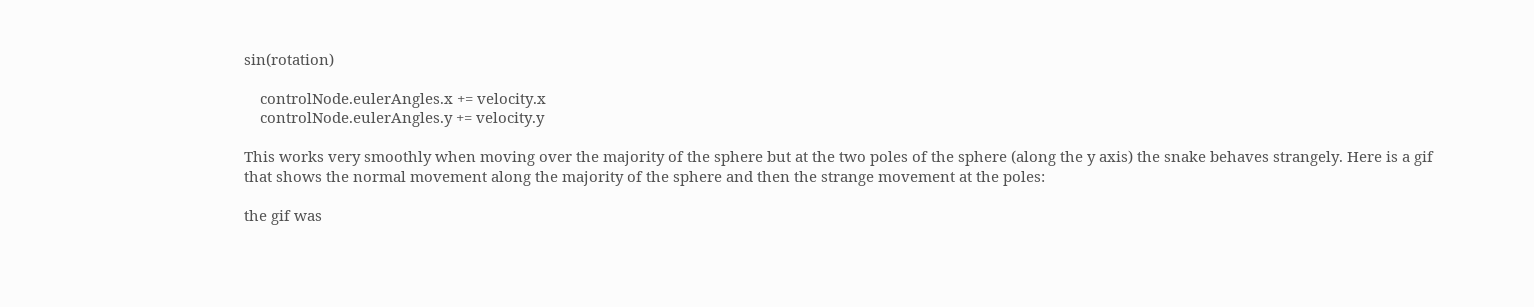sin(rotation)

    controlNode.eulerAngles.x += velocity.x
    controlNode.eulerAngles.y += velocity.y

This works very smoothly when moving over the majority of the sphere but at the two poles of the sphere (along the y axis) the snake behaves strangely. Here is a gif that shows the normal movement along the majority of the sphere and then the strange movement at the poles:

the gif was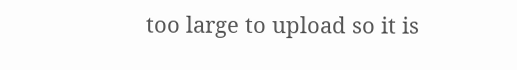too large to upload so it is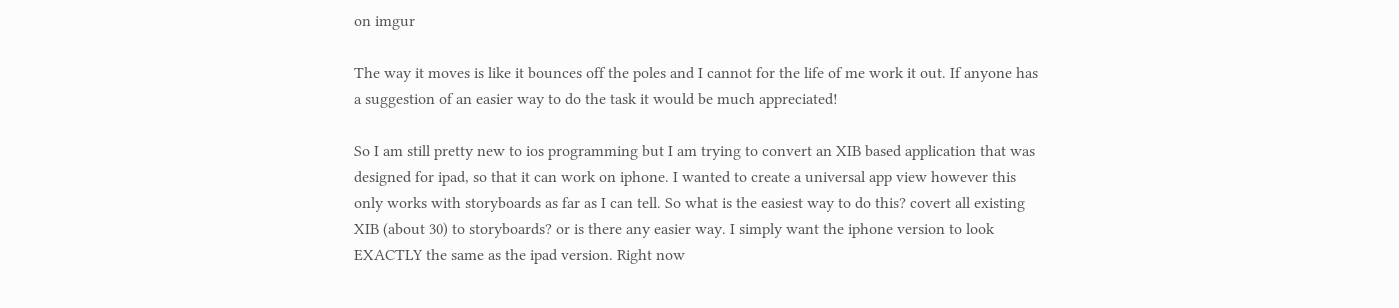on imgur

The way it moves is like it bounces off the poles and I cannot for the life of me work it out. If anyone has a suggestion of an easier way to do the task it would be much appreciated!

So I am still pretty new to ios programming but I am trying to convert an XIB based application that was designed for ipad, so that it can work on iphone. I wanted to create a universal app view however this only works with storyboards as far as I can tell. So what is the easiest way to do this? covert all existing XIB (about 30) to storyboards? or is there any easier way. I simply want the iphone version to look EXACTLY the same as the ipad version. Right now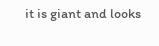it is giant and looks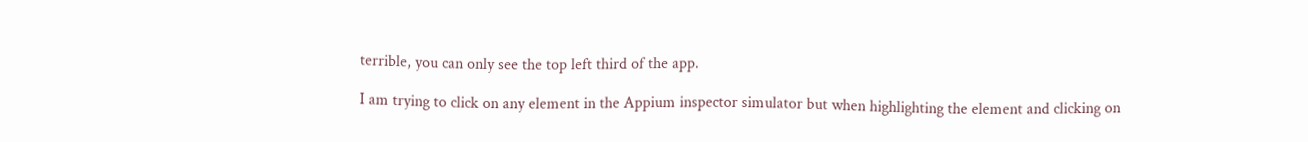terrible, you can only see the top left third of the app.

I am trying to click on any element in the Appium inspector simulator but when highlighting the element and clicking on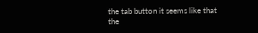the tab button it seems like that the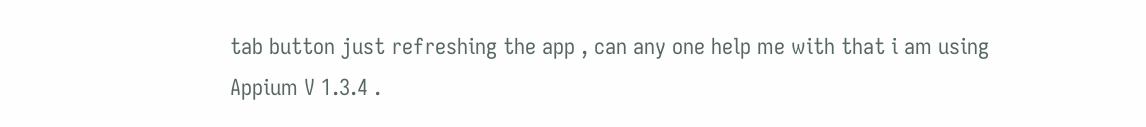tab button just refreshing the app , can any one help me with that i am using Appium V 1.3.4 .